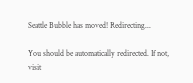Seattle Bubble has moved! Redirecting...

You should be automatically redirected. If not, visit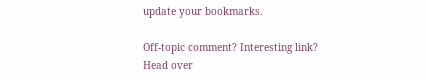update your bookmarks.

Off-topic comment? Interesting link?
Head over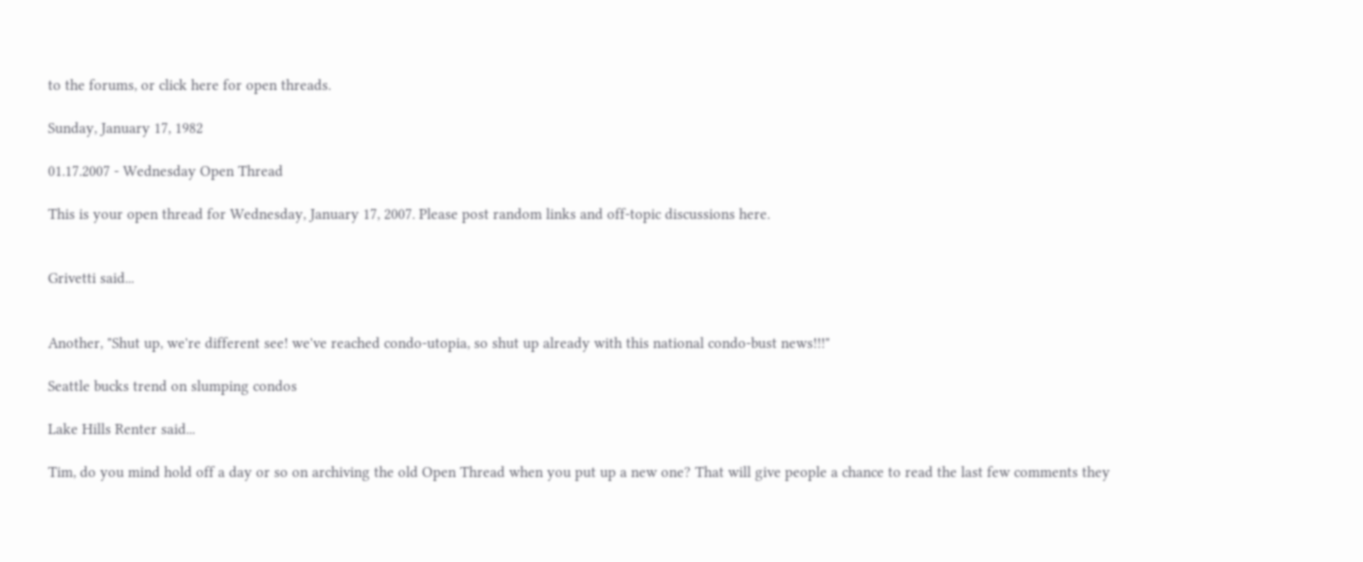to the forums, or click here for open threads.

Sunday, January 17, 1982

01.17.2007 - Wednesday Open Thread

This is your open thread for Wednesday, January 17, 2007. Please post random links and off-topic discussions here.


Grivetti said...


Another, "Shut up, we're different see! we've reached condo-utopia, so shut up already with this national condo-bust news!!!"

Seattle bucks trend on slumping condos

Lake Hills Renter said...

Tim, do you mind hold off a day or so on archiving the old Open Thread when you put up a new one? That will give people a chance to read the last few comments they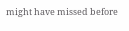might have missed before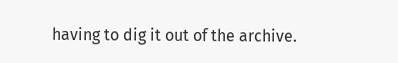having to dig it out of the archive.